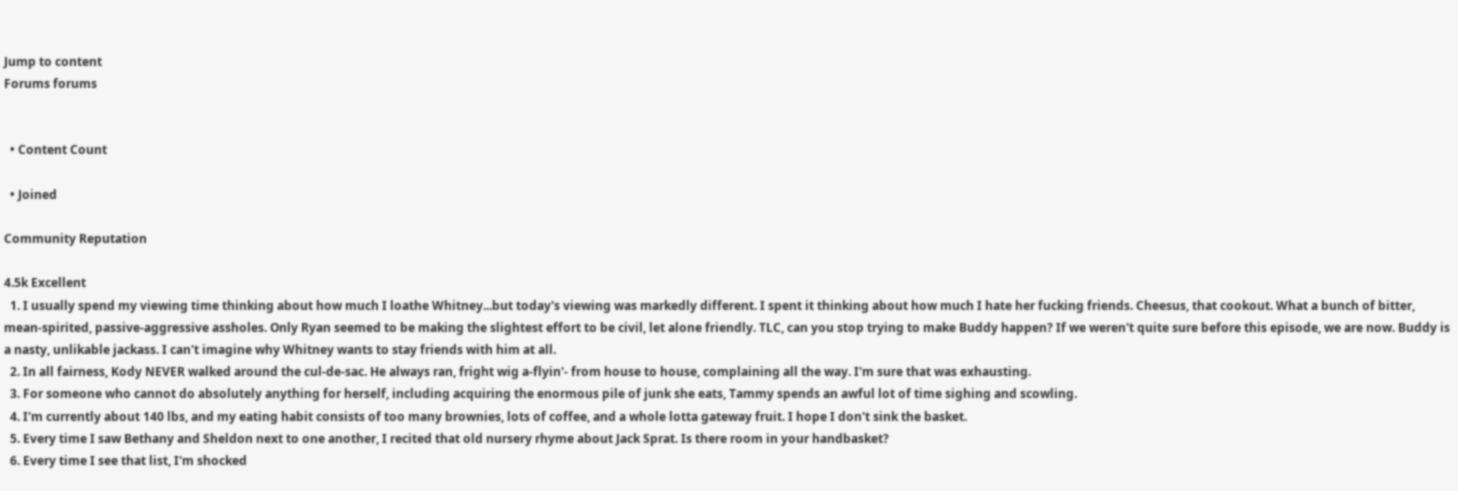Jump to content
Forums forums


  • Content Count

  • Joined

Community Reputation

4.5k Excellent
  1. I usually spend my viewing time thinking about how much I loathe Whitney...but today's viewing was markedly different. I spent it thinking about how much I hate her fucking friends. Cheesus, that cookout. What a bunch of bitter, mean-spirited, passive-aggressive assholes. Only Ryan seemed to be making the slightest effort to be civil, let alone friendly. TLC, can you stop trying to make Buddy happen? If we weren't quite sure before this episode, we are now. Buddy is a nasty, unlikable jackass. I can't imagine why Whitney wants to stay friends with him at all.
  2. In all fairness, Kody NEVER walked around the cul-de-sac. He always ran, fright wig a-flyin'- from house to house, complaining all the way. I'm sure that was exhausting.
  3. For someone who cannot do absolutely anything for herself, including acquiring the enormous pile of junk she eats, Tammy spends an awful lot of time sighing and scowling.
  4. I'm currently about 140 lbs, and my eating habit consists of too many brownies, lots of coffee, and a whole lotta gateway fruit. I hope I don't sink the basket.
  5. Every time I saw Bethany and Sheldon next to one another, I recited that old nursery rhyme about Jack Sprat. Is there room in your handbasket?
  6. Every time I see that list, I'm shocked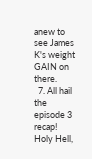anew to see James K's weight GAIN on there.
  7. All hail the episode 3 recap! Holy Hell,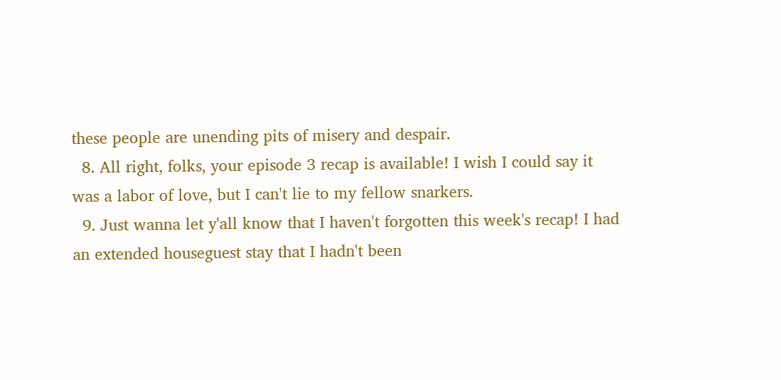these people are unending pits of misery and despair.
  8. All right, folks, your episode 3 recap is available! I wish I could say it was a labor of love, but I can't lie to my fellow snarkers.
  9. Just wanna let y'all know that I haven't forgotten this week's recap! I had an extended houseguest stay that I hadn't been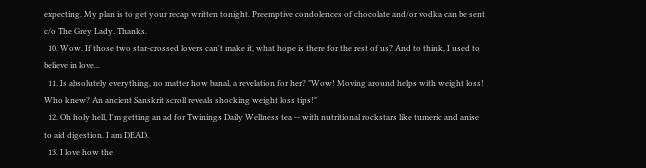expecting. My plan is to get your recap written tonight. Preemptive condolences of chocolate and/or vodka can be sent c/o The Grey Lady. Thanks.
  10. Wow. If those two star-crossed lovers can't make it, what hope is there for the rest of us? And to think, I used to believe in love...
  11. Is absolutely everything, no matter how banal, a revelation for her? "Wow! Moving around helps with weight loss! Who knew? An ancient Sanskrit scroll reveals shocking weight loss tips!"
  12. Oh holy hell, I'm getting an ad for Twinings Daily Wellness tea -- with nutritional rockstars like tumeric and anise to aid digestion. I am DEAD.
  13. I love how the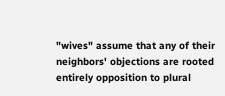"wives" assume that any of their neighbors' objections are rooted entirely opposition to plural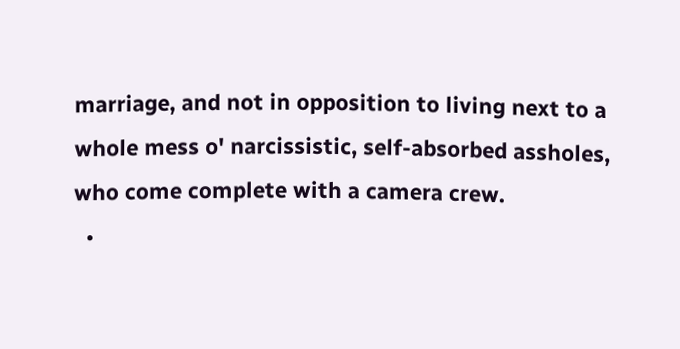marriage, and not in opposition to living next to a whole mess o' narcissistic, self-absorbed assholes, who come complete with a camera crew.
  •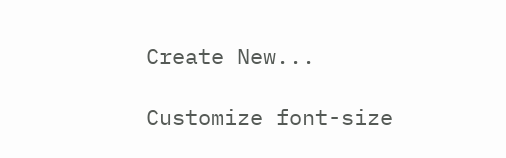Create New...

Customize font-size